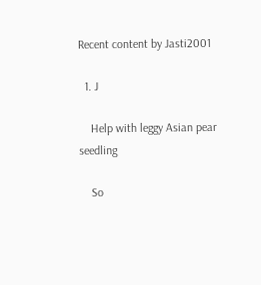Recent content by Jasti2001

  1. J

    Help with leggy Asian pear seedling

    So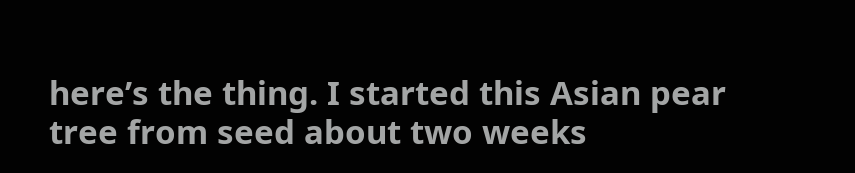here’s the thing. I started this Asian pear tree from seed about two weeks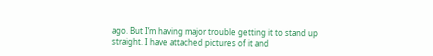ago. But I’m having major trouble getting it to stand up straight. I have attached pictures of it and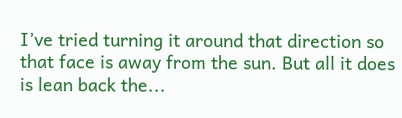I’ve tried turning it around that direction so that face is away from the sun. But all it does is lean back the...